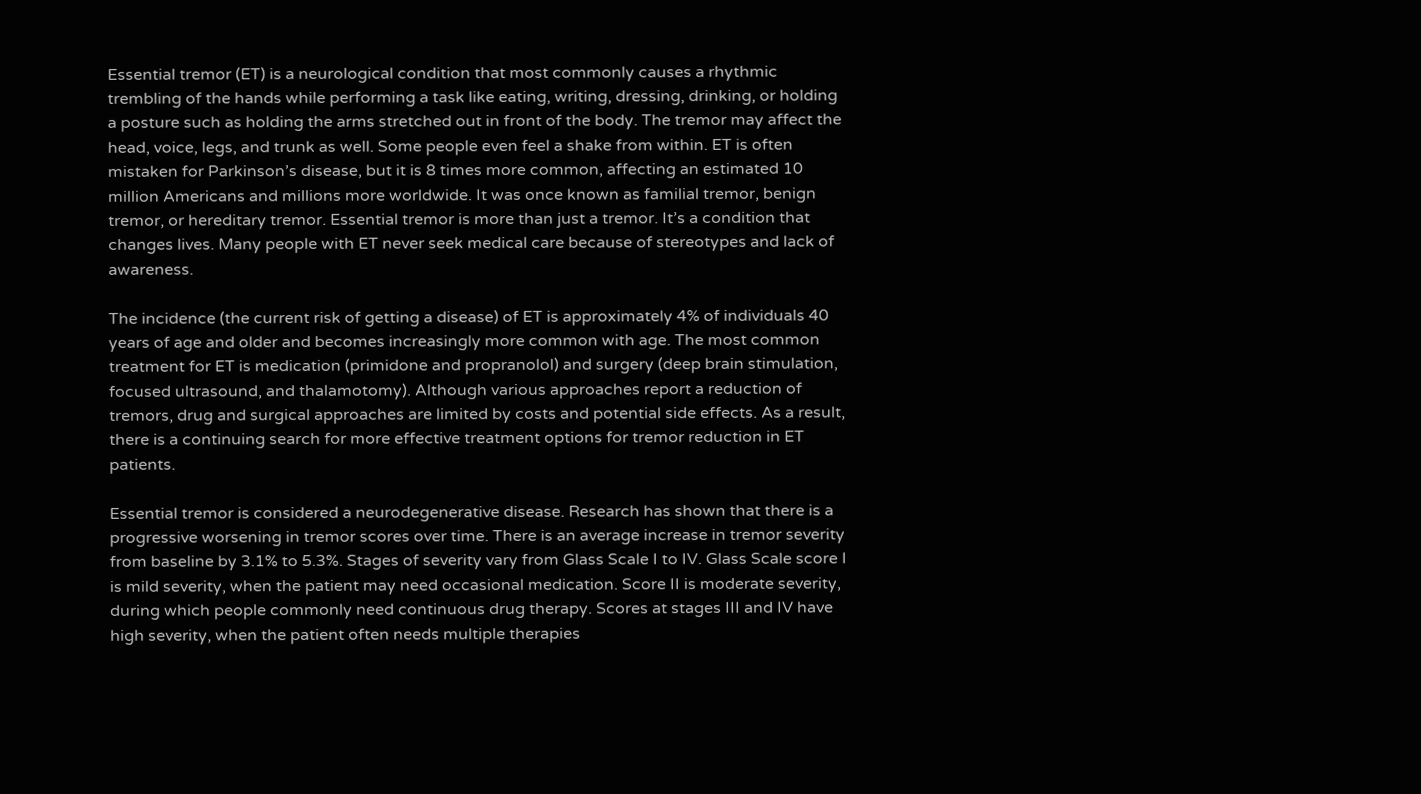Essential tremor (ET) is a neurological condition that most commonly causes a rhythmic trembling of the hands while performing a task like eating, writing, dressing, drinking, or holding a posture such as holding the arms stretched out in front of the body. The tremor may affect the head, voice, legs, and trunk as well. Some people even feel a shake from within. ET is often mistaken for Parkinson’s disease, but it is 8 times more common, affecting an estimated 10 million Americans and millions more worldwide. It was once known as familial tremor, benign tremor, or hereditary tremor. Essential tremor is more than just a tremor. It’s a condition that changes lives. Many people with ET never seek medical care because of stereotypes and lack of awareness.

The incidence (the current risk of getting a disease) of ET is approximately 4% of individuals 40 years of age and older and becomes increasingly more common with age. The most common treatment for ET is medication (primidone and propranolol) and surgery (deep brain stimulation, focused ultrasound, and thalamotomy). Although various approaches report a reduction of tremors, drug and surgical approaches are limited by costs and potential side effects. As a result, there is a continuing search for more effective treatment options for tremor reduction in ET patients.

Essential tremor is considered a neurodegenerative disease. Research has shown that there is a progressive worsening in tremor scores over time. There is an average increase in tremor severity from baseline by 3.1% to 5.3%. Stages of severity vary from Glass Scale I to IV. Glass Scale score I is mild severity, when the patient may need occasional medication. Score II is moderate severity, during which people commonly need continuous drug therapy. Scores at stages III and IV have high severity, when the patient often needs multiple therapies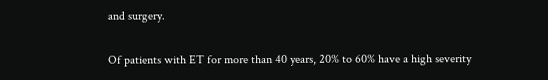and surgery.

Of patients with ET for more than 40 years, 20% to 60% have a high severity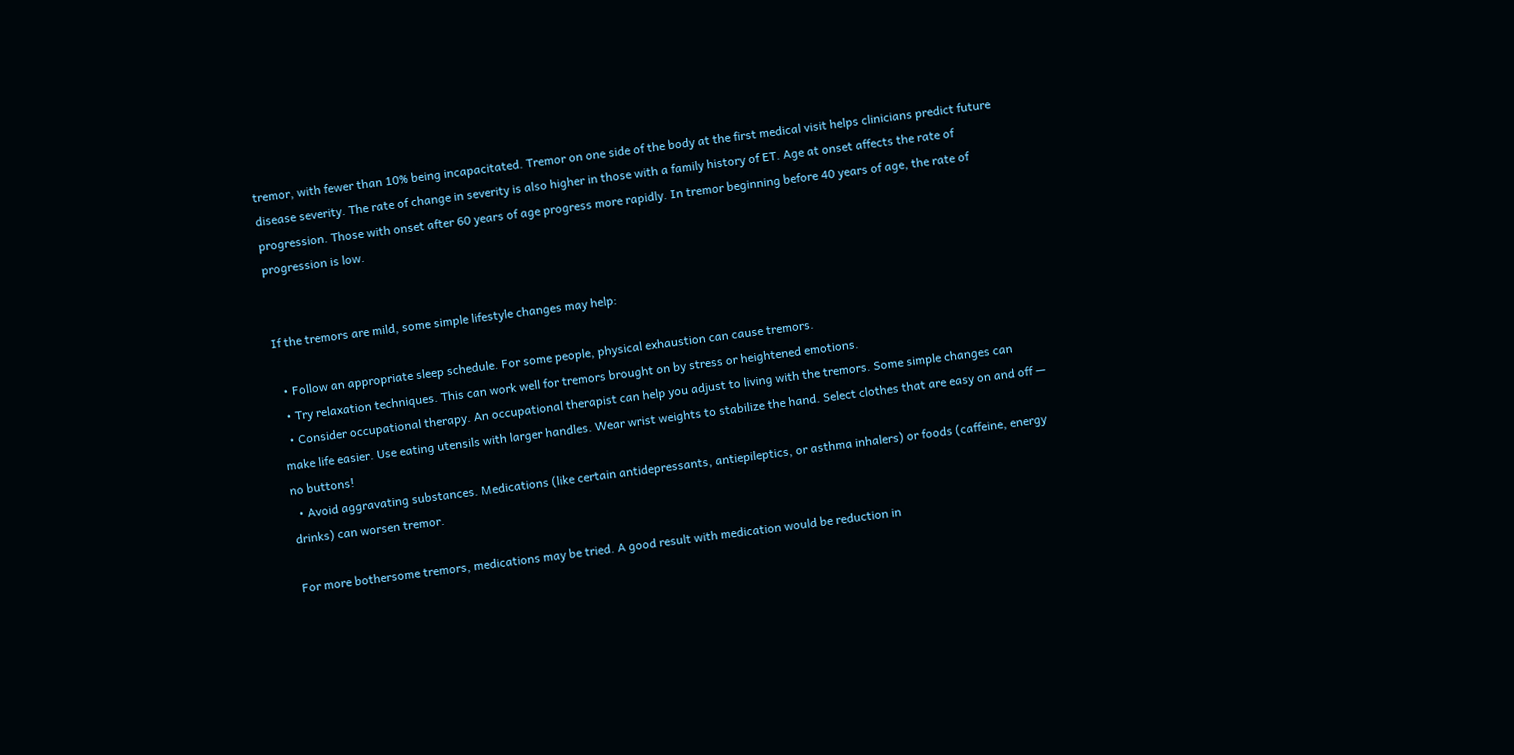tremor, with fewer than 10% being incapacitated. Tremor on one side of the body at the first medical visit helps clinicians predict future disease severity. The rate of change in severity is also higher in those with a family history of ET. Age at onset affects the rate of progression. Those with onset after 60 years of age progress more rapidly. In tremor beginning before 40 years of age, the rate of progression is low.


If the tremors are mild, some simple lifestyle changes may help:

  • Follow an appropriate sleep schedule. For some people, physical exhaustion can cause tremors.
  • Try relaxation techniques. This can work well for tremors brought on by stress or heightened emotions.
  • Consider occupational therapy. An occupational therapist can help you adjust to living with the tremors. Some simple changes can make life easier. Use eating utensils with larger handles. Wear wrist weights to stabilize the hand. Select clothes that are easy on and off — no buttons!
  • Avoid aggravating substances. Medications (like certain antidepressants, antiepileptics, or asthma inhalers) or foods (caffeine, energy drinks) can worsen tremor.

For more bothersome tremors, medications may be tried. A good result with medication would be reduction in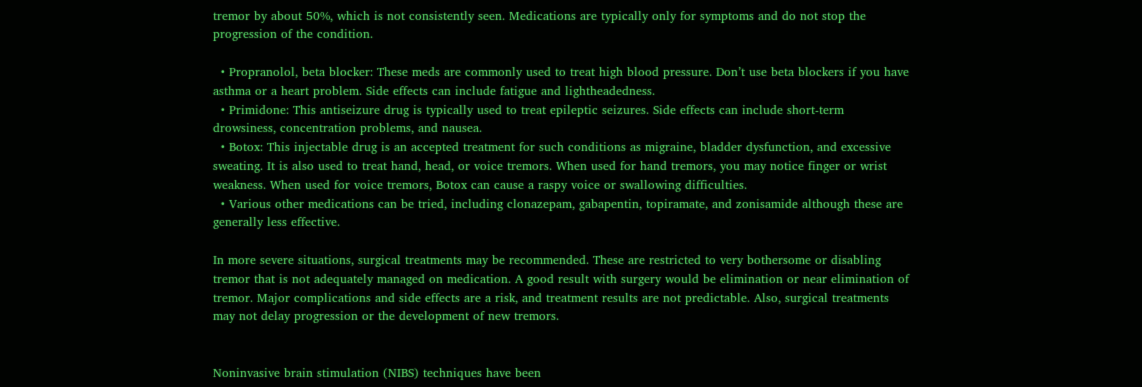tremor by about 50%, which is not consistently seen. Medications are typically only for symptoms and do not stop the progression of the condition.

  • Propranolol, beta blocker: These meds are commonly used to treat high blood pressure. Don’t use beta blockers if you have asthma or a heart problem. Side effects can include fatigue and lightheadedness.
  • Primidone: This antiseizure drug is typically used to treat epileptic seizures. Side effects can include short-term drowsiness, concentration problems, and nausea.
  • Botox: This injectable drug is an accepted treatment for such conditions as migraine, bladder dysfunction, and excessive sweating. It is also used to treat hand, head, or voice tremors. When used for hand tremors, you may notice finger or wrist weakness. When used for voice tremors, Botox can cause a raspy voice or swallowing difficulties.
  • Various other medications can be tried, including clonazepam, gabapentin, topiramate, and zonisamide although these are generally less effective.

In more severe situations, surgical treatments may be recommended. These are restricted to very bothersome or disabling tremor that is not adequately managed on medication. A good result with surgery would be elimination or near elimination of tremor. Major complications and side effects are a risk, and treatment results are not predictable. Also, surgical treatments may not delay progression or the development of new tremors.


Noninvasive brain stimulation (NIBS) techniques have been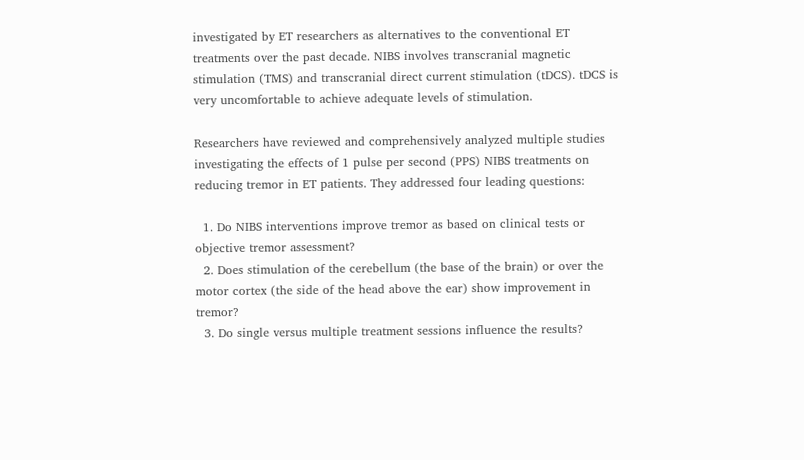investigated by ET researchers as alternatives to the conventional ET treatments over the past decade. NIBS involves transcranial magnetic stimulation (TMS) and transcranial direct current stimulation (tDCS). tDCS is very uncomfortable to achieve adequate levels of stimulation.

Researchers have reviewed and comprehensively analyzed multiple studies investigating the effects of 1 pulse per second (PPS) NIBS treatments on reducing tremor in ET patients. They addressed four leading questions:

  1. Do NIBS interventions improve tremor as based on clinical tests or objective tremor assessment?
  2. Does stimulation of the cerebellum (the base of the brain) or over the motor cortex (the side of the head above the ear) show improvement in tremor?
  3. Do single versus multiple treatment sessions influence the results?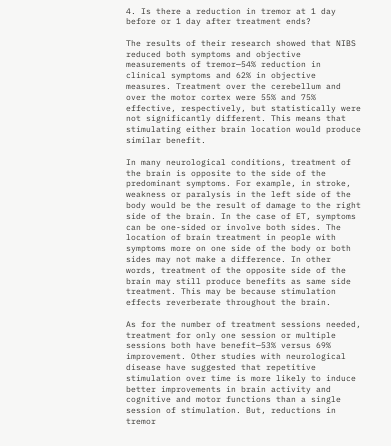4. Is there a reduction in tremor at 1 day before or 1 day after treatment ends?

The results of their research showed that NIBS reduced both symptoms and objective measurements of tremor—54% reduction in clinical symptoms and 62% in objective measures. Treatment over the cerebellum and over the motor cortex were 55% and 75% effective, respectively, but statistically were not significantly different. This means that stimulating either brain location would produce similar benefit.

In many neurological conditions, treatment of the brain is opposite to the side of the predominant symptoms. For example, in stroke, weakness or paralysis in the left side of the body would be the result of damage to the right side of the brain. In the case of ET, symptoms can be one-sided or involve both sides. The location of brain treatment in people with symptoms more on one side of the body or both sides may not make a difference. In other words, treatment of the opposite side of the brain may still produce benefits as same side treatment. This may be because stimulation effects reverberate throughout the brain.

As for the number of treatment sessions needed, treatment for only one session or multiple sessions both have benefit—53% versus 69% improvement. Other studies with neurological disease have suggested that repetitive stimulation over time is more likely to induce better improvements in brain activity and cognitive and motor functions than a single session of stimulation. But, reductions in tremor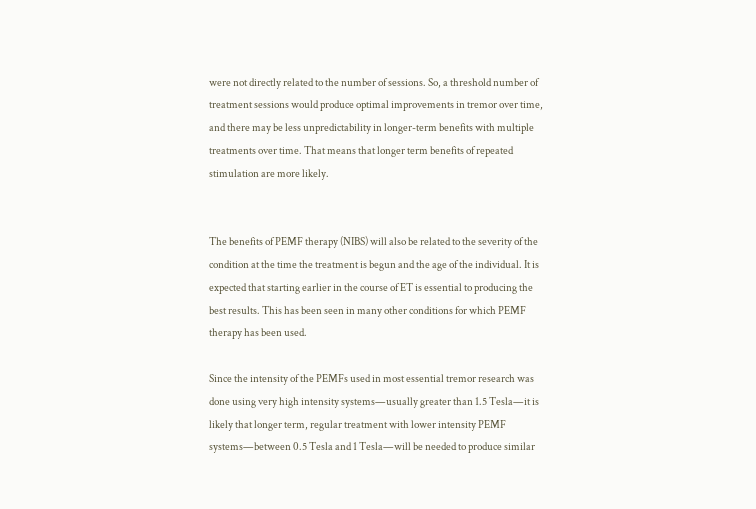were not directly related to the number of sessions. So, a threshold number of treatment sessions would produce optimal improvements in tremor over time, and there may be less unpredictability in longer-term benefits with multiple treatments over time. That means that longer term benefits of repeated stimulation are more likely.


The benefits of PEMF therapy (NIBS) will also be related to the severity of the condition at the time the treatment is begun and the age of the individual. It is expected that starting earlier in the course of ET is essential to producing the best results. This has been seen in many other conditions for which PEMF therapy has been used.

Since the intensity of the PEMFs used in most essential tremor research was done using very high intensity systems—usually greater than 1.5 Tesla—it is likely that longer term, regular treatment with lower intensity PEMF systems—between 0.5 Tesla and 1 Tesla—will be needed to produce similar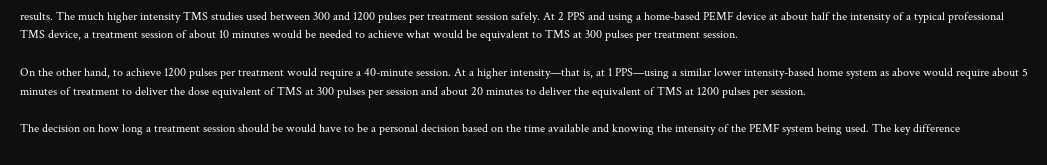results. The much higher intensity TMS studies used between 300 and 1200 pulses per treatment session safely. At 2 PPS and using a home-based PEMF device at about half the intensity of a typical professional TMS device, a treatment session of about 10 minutes would be needed to achieve what would be equivalent to TMS at 300 pulses per treatment session.

On the other hand, to achieve 1200 pulses per treatment would require a 40-minute session. At a higher intensity—that is, at 1 PPS—using a similar lower intensity-based home system as above would require about 5 minutes of treatment to deliver the dose equivalent of TMS at 300 pulses per session and about 20 minutes to deliver the equivalent of TMS at 1200 pulses per session.

The decision on how long a treatment session should be would have to be a personal decision based on the time available and knowing the intensity of the PEMF system being used. The key difference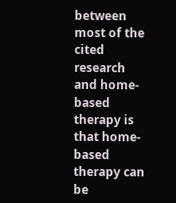between most of the cited research and home-based therapy is that home-based therapy can be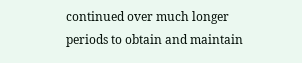continued over much longer periods to obtain and maintain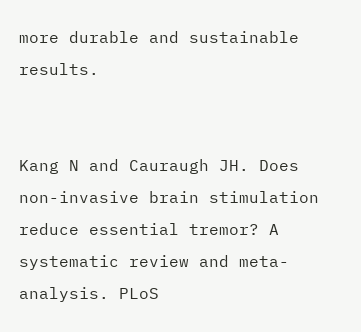more durable and sustainable results.


Kang N and Cauraugh JH. Does non-invasive brain stimulation reduce essential tremor? A systematic review and meta-analysis. PLoS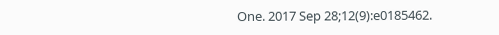One. 2017 Sep 28;12(9):e0185462.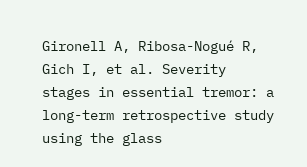Gironell A, Ribosa-Nogué R, Gich I, et al. Severity stages in essential tremor: a long-term retrospective study using the glass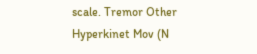scale. Tremor Other Hyperkinet Mov (N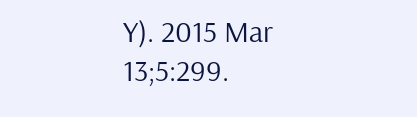Y). 2015 Mar 13;5:299.